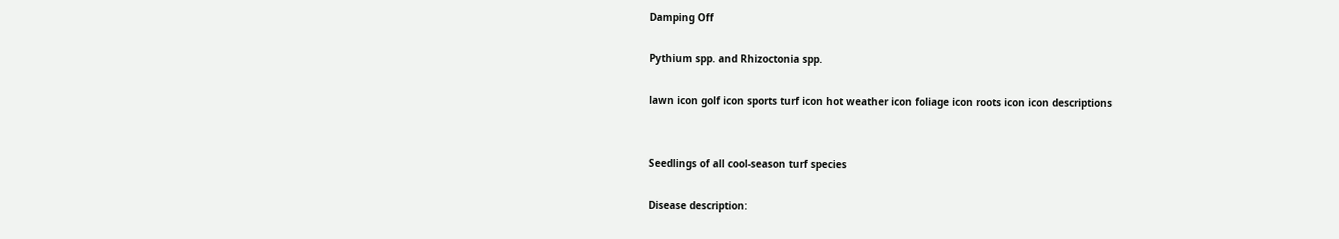Damping Off

Pythium spp. and Rhizoctonia spp.

lawn icon golf icon sports turf icon hot weather icon foliage icon roots icon icon descriptions


Seedlings of all cool-season turf species

Disease description: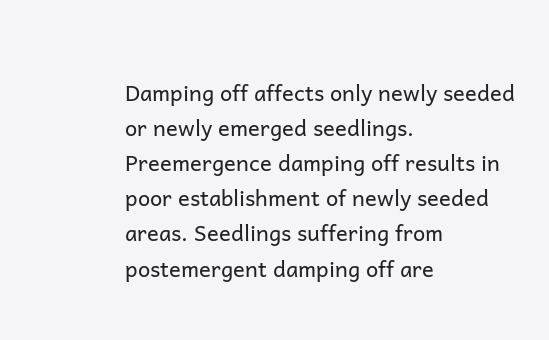Damping off affects only newly seeded or newly emerged seedlings. Preemergence damping off results in poor establishment of newly seeded areas. Seedlings suffering from postemergent damping off are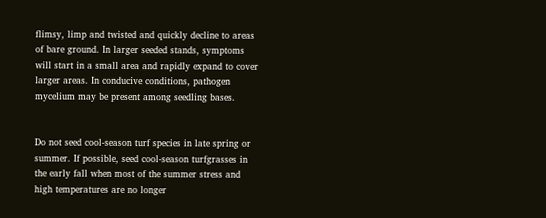flimsy, limp and twisted and quickly decline to areas of bare ground. In larger seeded stands, symptoms will start in a small area and rapidly expand to cover larger areas. In conducive conditions, pathogen mycelium may be present among seedling bases.


Do not seed cool-season turf species in late spring or summer. If possible, seed cool-season turfgrasses in the early fall when most of the summer stress and high temperatures are no longer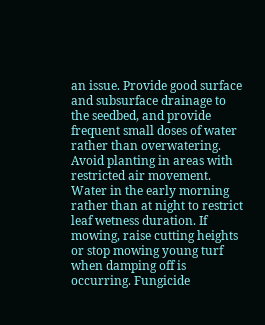an issue. Provide good surface and subsurface drainage to the seedbed, and provide frequent small doses of water rather than overwatering. Avoid planting in areas with restricted air movement. Water in the early morning rather than at night to restrict leaf wetness duration. If mowing, raise cutting heights or stop mowing young turf when damping off is occurring. Fungicide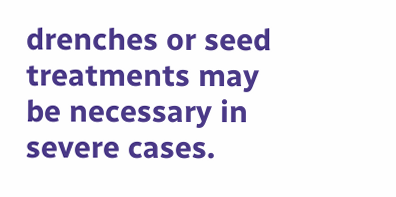drenches or seed treatments may be necessary in severe cases.